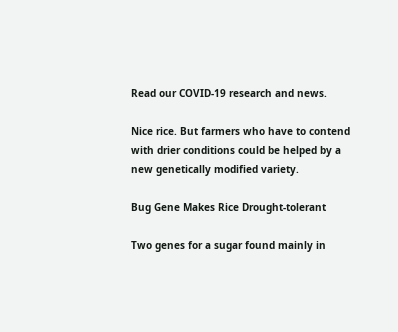Read our COVID-19 research and news.

Nice rice. But farmers who have to contend with drier conditions could be helped by a new genetically modified variety.

Bug Gene Makes Rice Drought-tolerant

Two genes for a sugar found mainly in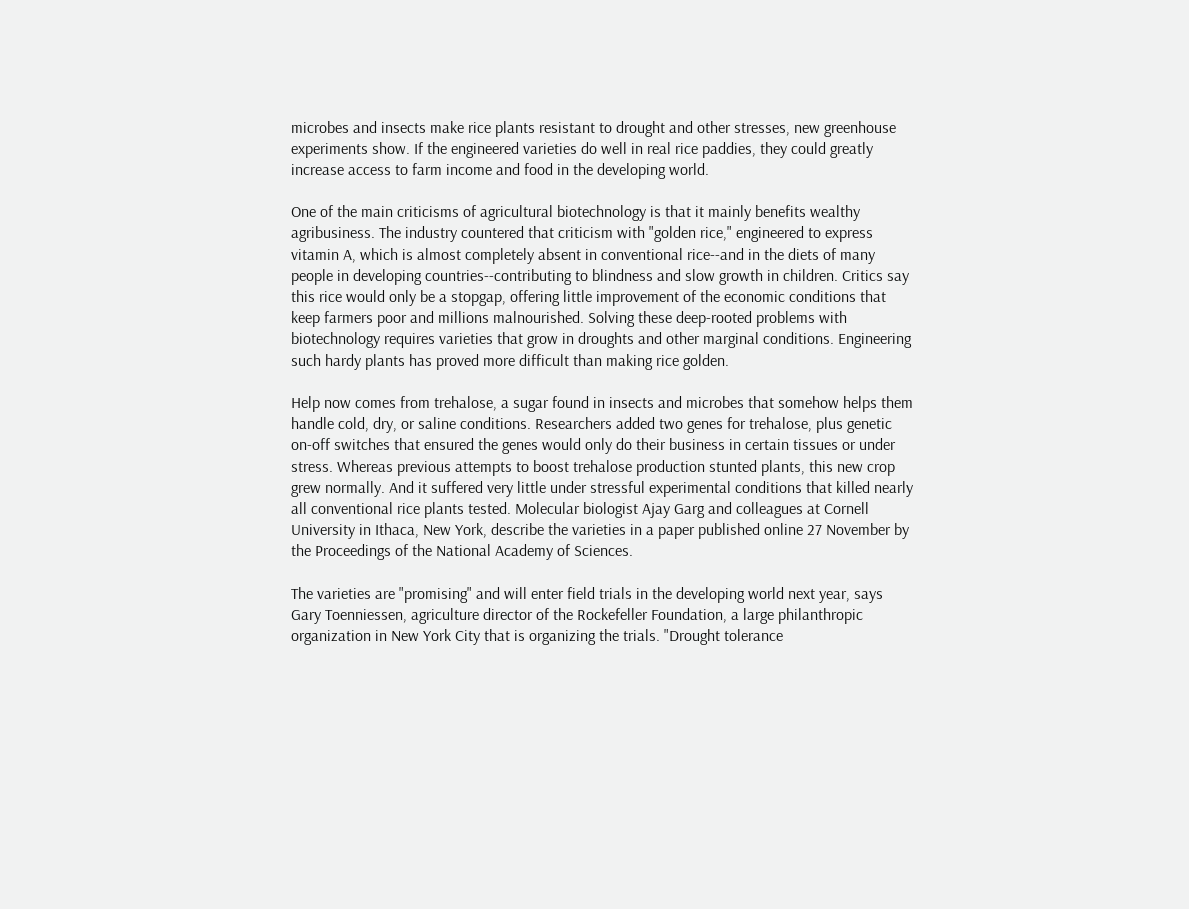microbes and insects make rice plants resistant to drought and other stresses, new greenhouse experiments show. If the engineered varieties do well in real rice paddies, they could greatly increase access to farm income and food in the developing world.

One of the main criticisms of agricultural biotechnology is that it mainly benefits wealthy agribusiness. The industry countered that criticism with "golden rice," engineered to express vitamin A, which is almost completely absent in conventional rice--and in the diets of many people in developing countries--contributing to blindness and slow growth in children. Critics say this rice would only be a stopgap, offering little improvement of the economic conditions that keep farmers poor and millions malnourished. Solving these deep-rooted problems with biotechnology requires varieties that grow in droughts and other marginal conditions. Engineering such hardy plants has proved more difficult than making rice golden.

Help now comes from trehalose, a sugar found in insects and microbes that somehow helps them handle cold, dry, or saline conditions. Researchers added two genes for trehalose, plus genetic on-off switches that ensured the genes would only do their business in certain tissues or under stress. Whereas previous attempts to boost trehalose production stunted plants, this new crop grew normally. And it suffered very little under stressful experimental conditions that killed nearly all conventional rice plants tested. Molecular biologist Ajay Garg and colleagues at Cornell University in Ithaca, New York, describe the varieties in a paper published online 27 November by the Proceedings of the National Academy of Sciences.

The varieties are "promising" and will enter field trials in the developing world next year, says Gary Toenniessen, agriculture director of the Rockefeller Foundation, a large philanthropic organization in New York City that is organizing the trials. "Drought tolerance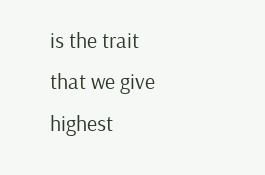is the trait that we give highest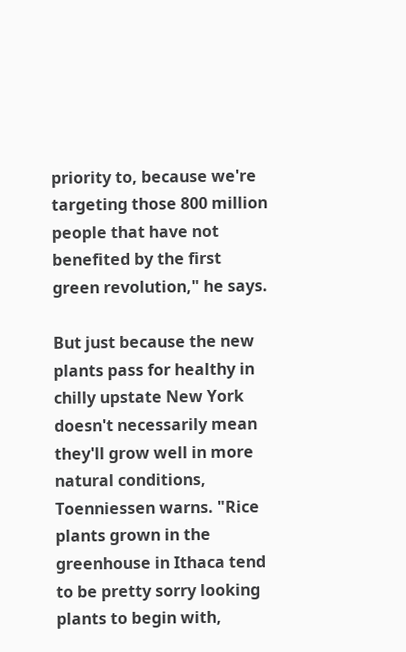priority to, because we're targeting those 800 million people that have not benefited by the first green revolution," he says.

But just because the new plants pass for healthy in chilly upstate New York doesn't necessarily mean they'll grow well in more natural conditions, Toenniessen warns. "Rice plants grown in the greenhouse in Ithaca tend to be pretty sorry looking plants to begin with,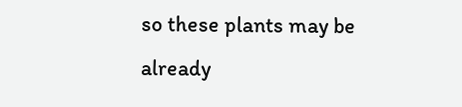so these plants may be already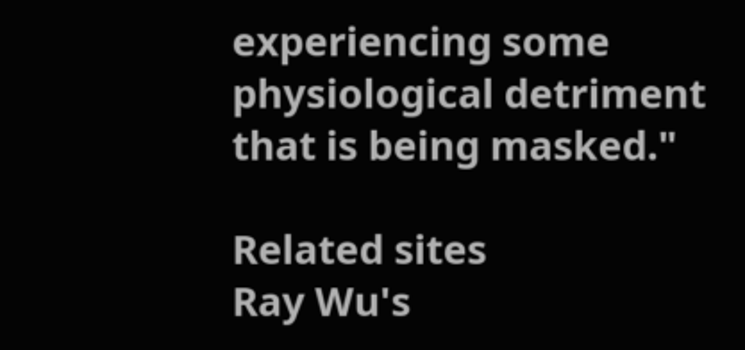experiencing some physiological detriment that is being masked."

Related sites
Ray Wu's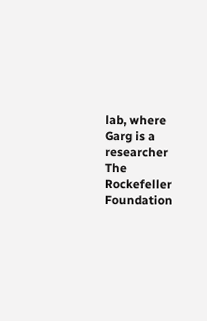lab, where Garg is a researcher
The Rockefeller Foundation